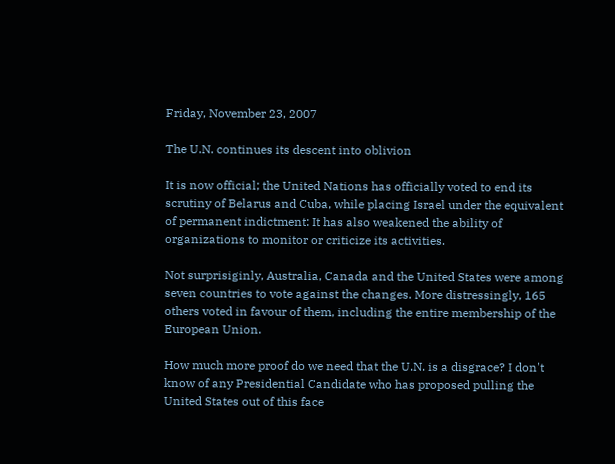Friday, November 23, 2007

The U.N. continues its descent into oblivion

It is now official; the United Nations has officially voted to end its scrutiny of Belarus and Cuba, while placing Israel under the equivalent of permanent indictment: It has also weakened the ability of organizations to monitor or criticize its activities.

Not surprisiginly, Australia, Canada and the United States were among seven countries to vote against the changes. More distressingly, 165 others voted in favour of them, including the entire membership of the European Union.

How much more proof do we need that the U.N. is a disgrace? I don't know of any Presidential Candidate who has proposed pulling the United States out of this face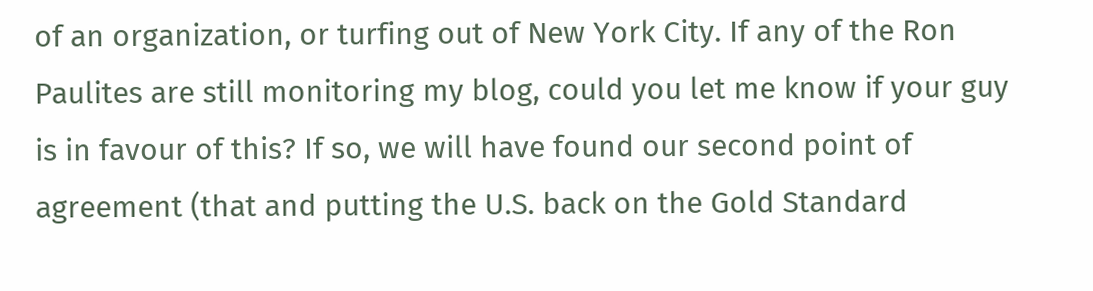of an organization, or turfing out of New York City. If any of the Ron Paulites are still monitoring my blog, could you let me know if your guy is in favour of this? If so, we will have found our second point of agreement (that and putting the U.S. back on the Gold Standard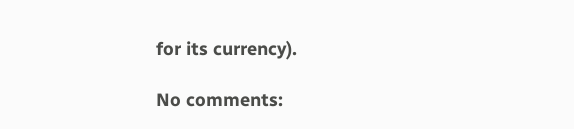for its currency).

No comments: